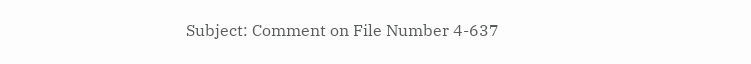Subject: Comment on File Number 4-637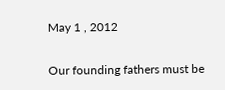May 1 , 2012

Our founding fathers must be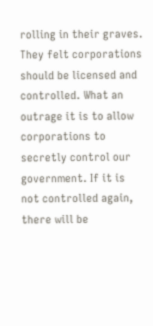rolling in their graves. They felt corporations should be licensed and controlled. What an outrage it is to allow corporations to secretly control our government. If it is not controlled again, there will be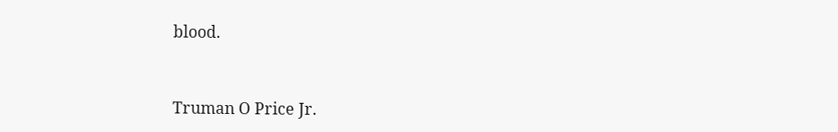blood.


Truman O Price Jr.